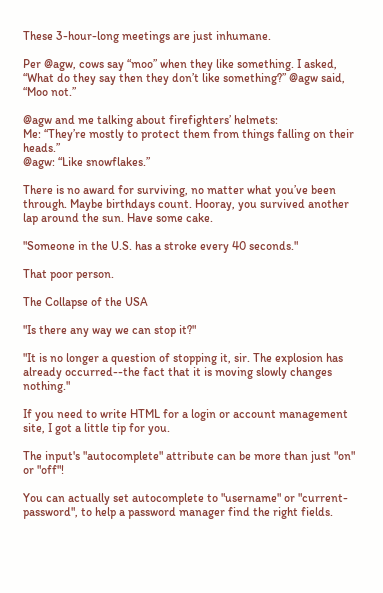These 3-hour-long meetings are just inhumane.

Per @agw, cows say “moo” when they like something. I asked, “What do they say then they don’t like something?” @agw said, “Moo not.”

@agw and me talking about firefighters’ helmets:
Me: “They’re mostly to protect them from things falling on their heads.”
@agw: “Like snowflakes.”

There is no award for surviving, no matter what you’ve been through. Maybe birthdays count. Hooray, you survived another lap around the sun. Have some cake.

"Someone in the U.S. has a stroke every 40 seconds."

That poor person.

The Collapse of the USA

"Is there any way we can stop it?"

"It is no longer a question of stopping it, sir. The explosion has already occurred--the fact that it is moving slowly changes nothing."

If you need to write HTML for a login or account management site, I got a little tip for you.

The input's "autocomplete" attribute can be more than just "on" or "off"!

You can actually set autocomplete to "username" or "current-password", to help a password manager find the right fields.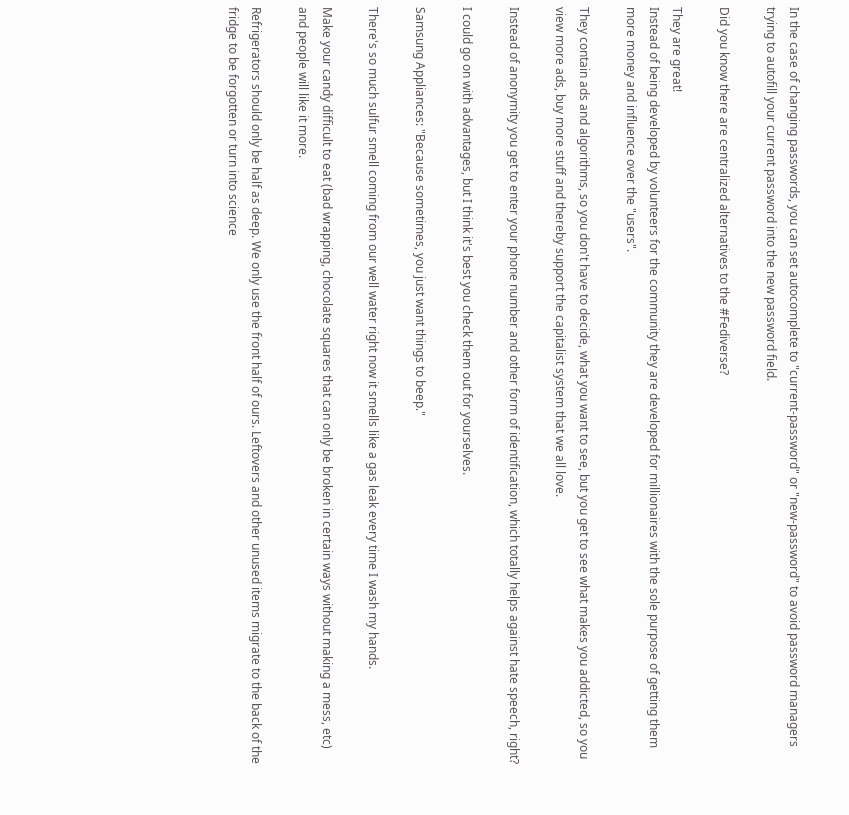In the case of changing passwords, you can set autocomplete to "current-password" or "new-password" to avoid password managers trying to autofill your current password into the new password field.

Did you know there are centralized alternatives to the #Fediverse?

They are great!
Instead of being developed by volunteers for the community they are developed for millionaires with the sole purpose of getting them more money and influence over the "users".

They contain ads and algorithms, so you don't have to decide, what you want to see, but you get to see what makes you addicted, so you view more ads, buy more stuff and thereby support the capitalist system that we all love.

Instead of anonymity you get to enter your phone number and other form of identification, which totally helps against hate speech, right?

I could go on with advantages, but I think it's best you check them out for yourselves.

Samsung Appliances: "Because sometimes, you just want things to beep."

There's so much sulfur smell coming from our well water right now it smells like a gas leak every time I wash my hands.

Make your candy difficult to eat (bad wrapping, chocolate squares that can only be broken in certain ways without making a mess, etc) and people will like it more.

Refrigerators should only be half as deep. We only use the front half of ours. Leftovers and other unused items migrate to the back of the fridge to be forgotten or turn into science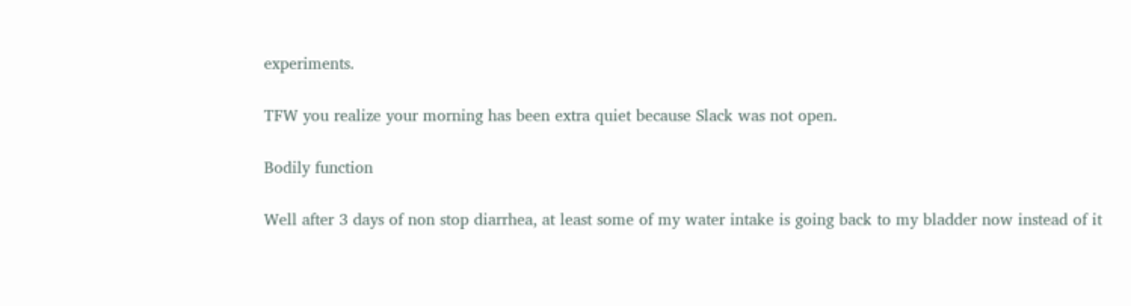experiments.

TFW you realize your morning has been extra quiet because Slack was not open.

Bodily function

Well after 3 days of non stop diarrhea, at least some of my water intake is going back to my bladder now instead of it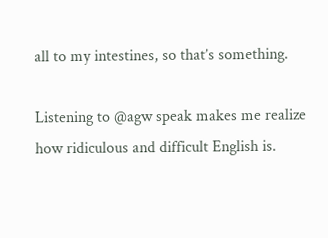all to my intestines, so that’s something.

Listening to @agw speak makes me realize how ridiculous and difficult English is.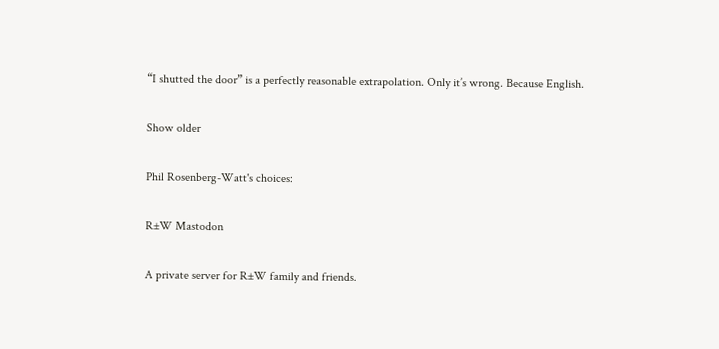“I shutted the door” is a perfectly reasonable extrapolation. Only it’s wrong. Because English.

Show older

Phil Rosenberg-Watt's choices:

R±W Mastodon

A private server for R±W family and friends.